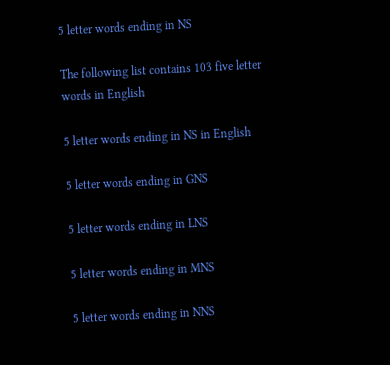5 letter words ending in NS

The following list contains 103 five letter words in English

5 letter words ending in NS in English

5 letter words ending in GNS

5 letter words ending in LNS

5 letter words ending in MNS

5 letter words ending in NNS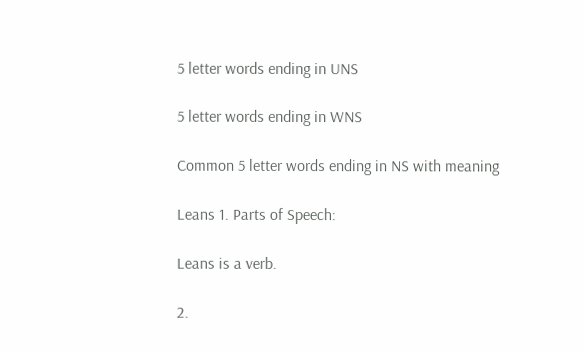5 letter words ending in UNS

5 letter words ending in WNS

Common 5 letter words ending in NS with meaning

Leans 1. Parts of Speech:

Leans is a verb.

2.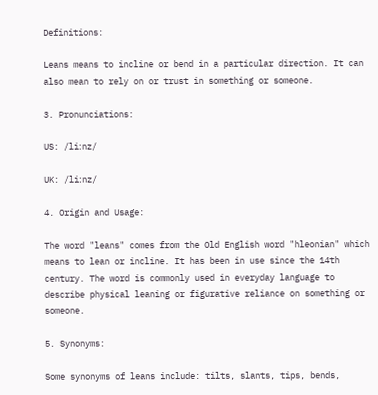Definitions:

Leans means to incline or bend in a particular direction. It can also mean to rely on or trust in something or someone.

3. Pronunciations:

US: /liːnz/

UK: /liːnz/

4. Origin and Usage:

The word "leans" comes from the Old English word "hleonian" which means to lean or incline. It has been in use since the 14th century. The word is commonly used in everyday language to describe physical leaning or figurative reliance on something or someone.

5. Synonyms:

Some synonyms of leans include: tilts, slants, tips, bends,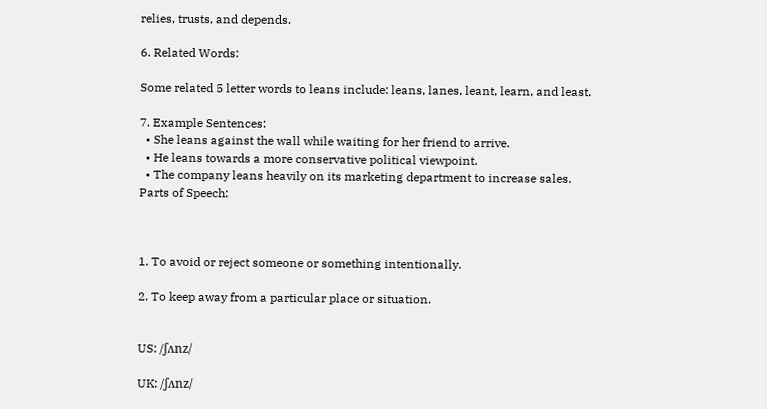relies, trusts, and depends.

6. Related Words:

Some related 5 letter words to leans include: leans, lanes, leant, learn, and least.

7. Example Sentences:
  • She leans against the wall while waiting for her friend to arrive.
  • He leans towards a more conservative political viewpoint.
  • The company leans heavily on its marketing department to increase sales.
Parts of Speech:



1. To avoid or reject someone or something intentionally.

2. To keep away from a particular place or situation.


US: /ʃʌnz/

UK: /ʃʌnz/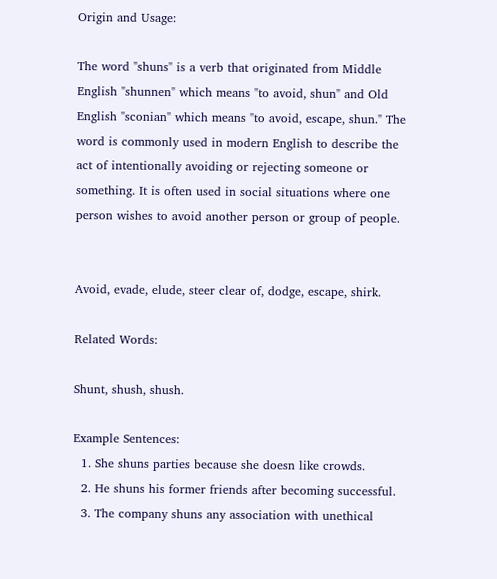Origin and Usage:

The word "shuns" is a verb that originated from Middle English "shunnen" which means "to avoid, shun" and Old English "sconian" which means "to avoid, escape, shun." The word is commonly used in modern English to describe the act of intentionally avoiding or rejecting someone or something. It is often used in social situations where one person wishes to avoid another person or group of people.


Avoid, evade, elude, steer clear of, dodge, escape, shirk.

Related Words:

Shunt, shush, shush.

Example Sentences:
  1. She shuns parties because she doesn like crowds.
  2. He shuns his former friends after becoming successful.
  3. The company shuns any association with unethical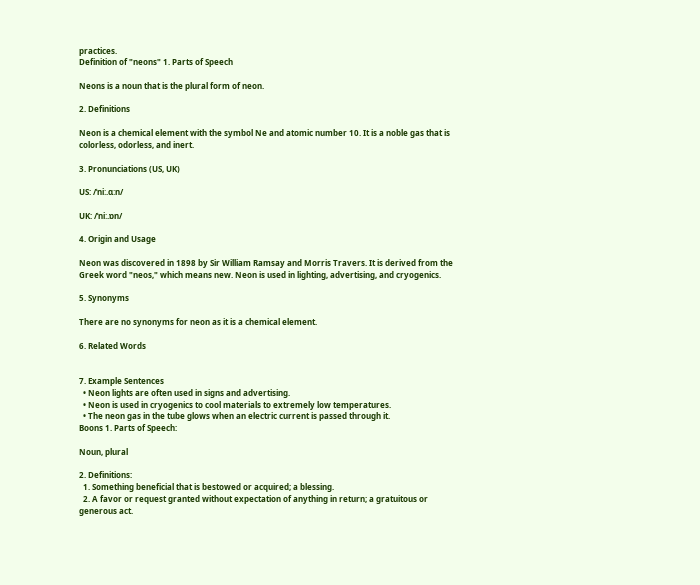practices.
Definition of "neons" 1. Parts of Speech

Neons is a noun that is the plural form of neon.

2. Definitions

Neon is a chemical element with the symbol Ne and atomic number 10. It is a noble gas that is colorless, odorless, and inert.

3. Pronunciations (US, UK)

US: /ˈniː.ɑːn/

UK: /ˈniː.ɒn/

4. Origin and Usage

Neon was discovered in 1898 by Sir William Ramsay and Morris Travers. It is derived from the Greek word "neos," which means new. Neon is used in lighting, advertising, and cryogenics.

5. Synonyms

There are no synonyms for neon as it is a chemical element.

6. Related Words


7. Example Sentences
  • Neon lights are often used in signs and advertising.
  • Neon is used in cryogenics to cool materials to extremely low temperatures.
  • The neon gas in the tube glows when an electric current is passed through it.
Boons 1. Parts of Speech:

Noun, plural

2. Definitions:
  1. Something beneficial that is bestowed or acquired; a blessing.
  2. A favor or request granted without expectation of anything in return; a gratuitous or generous act.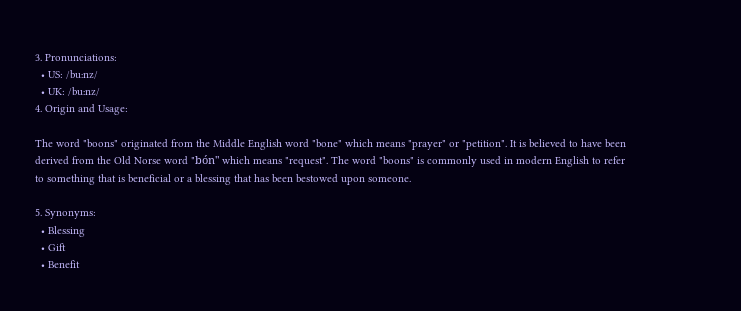3. Pronunciations:
  • US: /buːnz/
  • UK: /buːnz/
4. Origin and Usage:

The word "boons" originated from the Middle English word "bone" which means "prayer" or "petition". It is believed to have been derived from the Old Norse word "bón" which means "request". The word "boons" is commonly used in modern English to refer to something that is beneficial or a blessing that has been bestowed upon someone.

5. Synonyms:
  • Blessing
  • Gift
  • Benefit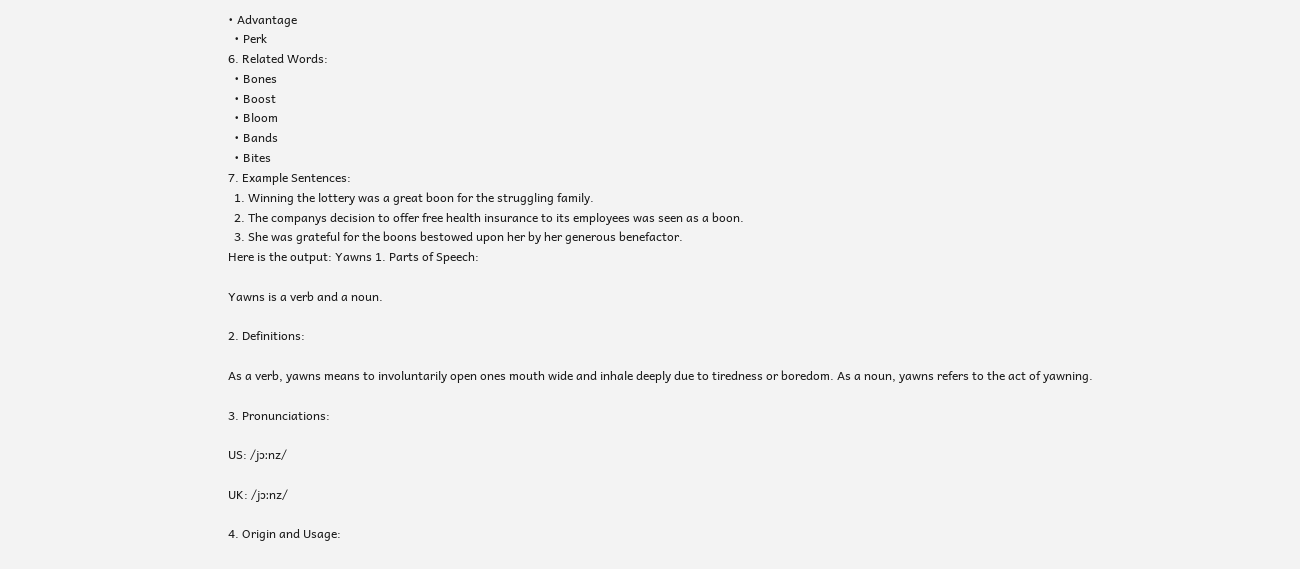• Advantage
  • Perk
6. Related Words:
  • Bones
  • Boost
  • Bloom
  • Bands
  • Bites
7. Example Sentences:
  1. Winning the lottery was a great boon for the struggling family.
  2. The companys decision to offer free health insurance to its employees was seen as a boon.
  3. She was grateful for the boons bestowed upon her by her generous benefactor.
Here is the output: Yawns 1. Parts of Speech:

Yawns is a verb and a noun.

2. Definitions:

As a verb, yawns means to involuntarily open ones mouth wide and inhale deeply due to tiredness or boredom. As a noun, yawns refers to the act of yawning.

3. Pronunciations:

US: /jɔːnz/

UK: /jɔːnz/

4. Origin and Usage: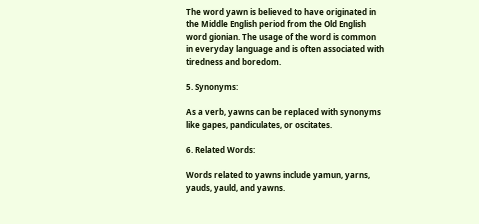The word yawn is believed to have originated in the Middle English period from the Old English word gionian. The usage of the word is common in everyday language and is often associated with tiredness and boredom.

5. Synonyms:

As a verb, yawns can be replaced with synonyms like gapes, pandiculates, or oscitates.

6. Related Words:

Words related to yawns include yamun, yarns, yauds, yauld, and yawns.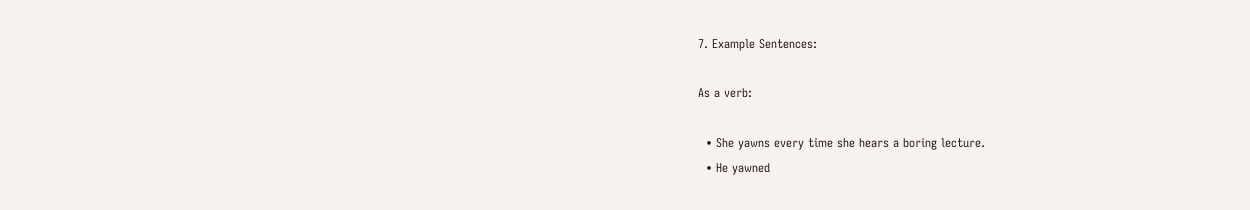7. Example Sentences:

As a verb:

  • She yawns every time she hears a boring lecture.
  • He yawned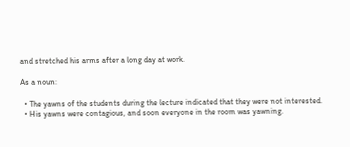and stretched his arms after a long day at work.

As a noun:

  • The yawns of the students during the lecture indicated that they were not interested.
  • His yawns were contagious, and soon everyone in the room was yawning.